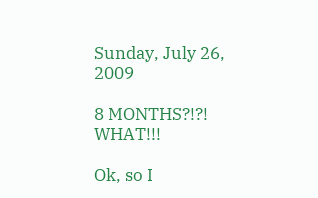Sunday, July 26, 2009

8 MONTHS?!?! WHAT!!!

Ok, so I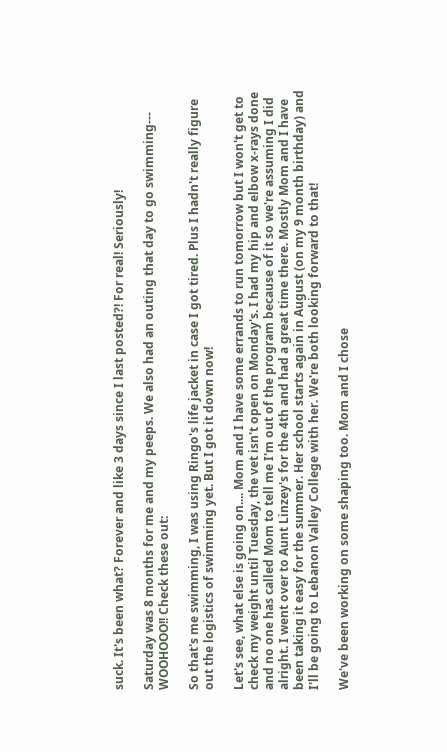suck. It's been what? Forever and like 3 days since I last posted?! For real! Seriously!

Saturday was 8 months for me and my peeps. We also had an outing that day to go swimming--- WOOHOOO!! Check these out:

So that's me swimming, I was using Ringo's life jacket in case I got tired. Plus I hadn't really figure out the logistics of swimming yet. But I got it down now!

Let's see, what else is going on.... Mom and I have some errands to run tomorrow but I won't get to check my weight until Tuesday, the vet isn't open on Monday's. I had my hip and elbow x-rays done and no one has called Mom to tell me I'm out of the program because of it so we're assuming I did alright. I went over to Aunt Linzey's for the 4th and had a great time there. Mostly Mom and I have been taking it easy for the summer. Her school starts again in August (on my 9 month birthday) and I'll be going to Lebanon Valley College with her. We're both looking forward to that!

We've been working on some shaping too. Mom and I chose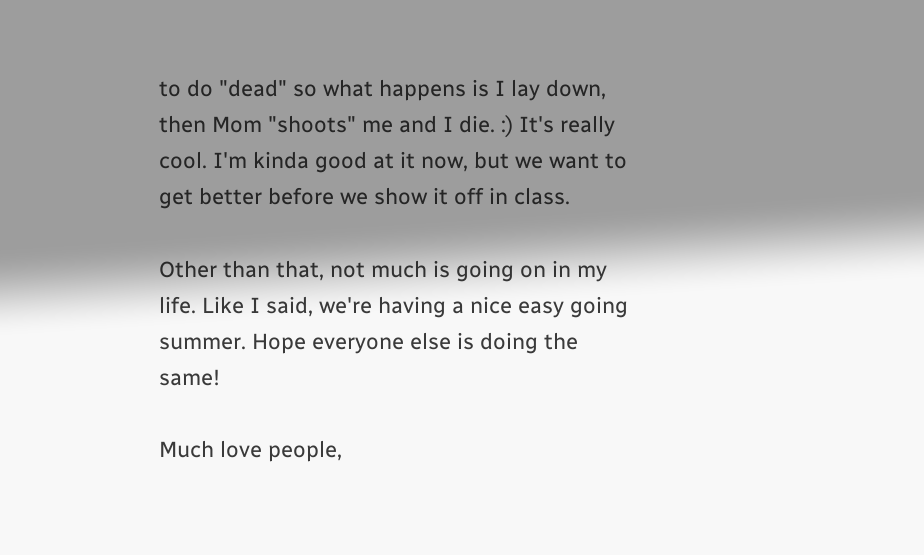to do "dead" so what happens is I lay down, then Mom "shoots" me and I die. :) It's really cool. I'm kinda good at it now, but we want to get better before we show it off in class.

Other than that, not much is going on in my life. Like I said, we're having a nice easy going summer. Hope everyone else is doing the same!

Much love people,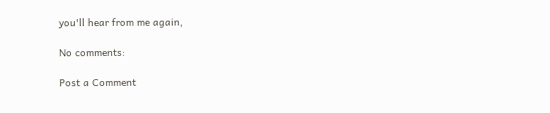you'll hear from me again,

No comments:

Post a Comment